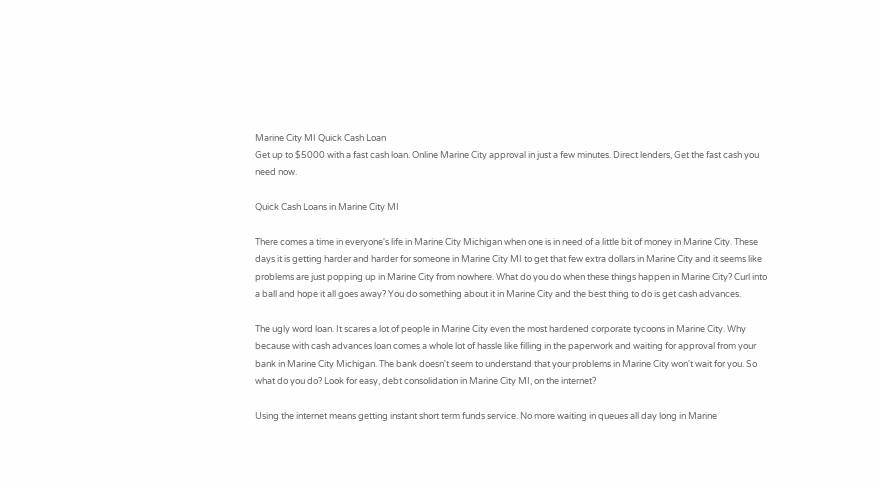Marine City MI Quick Cash Loan
Get up to $5000 with a fast cash loan. Online Marine City approval in just a few minutes. Direct lenders, Get the fast cash you need now.

Quick Cash Loans in Marine City MI

There comes a time in everyone's life in Marine City Michigan when one is in need of a little bit of money in Marine City. These days it is getting harder and harder for someone in Marine City MI to get that few extra dollars in Marine City and it seems like problems are just popping up in Marine City from nowhere. What do you do when these things happen in Marine City? Curl into a ball and hope it all goes away? You do something about it in Marine City and the best thing to do is get cash advances.

The ugly word loan. It scares a lot of people in Marine City even the most hardened corporate tycoons in Marine City. Why because with cash advances loan comes a whole lot of hassle like filling in the paperwork and waiting for approval from your bank in Marine City Michigan. The bank doesn't seem to understand that your problems in Marine City won't wait for you. So what do you do? Look for easy, debt consolidation in Marine City MI, on the internet?

Using the internet means getting instant short term funds service. No more waiting in queues all day long in Marine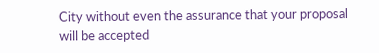City without even the assurance that your proposal will be accepted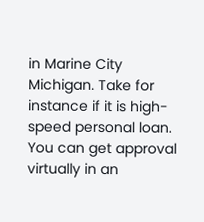in Marine City Michigan. Take for instance if it is high-speed personal loan. You can get approval virtually in an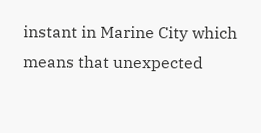instant in Marine City which means that unexpected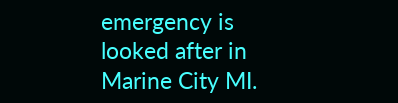emergency is looked after in Marine City MI.